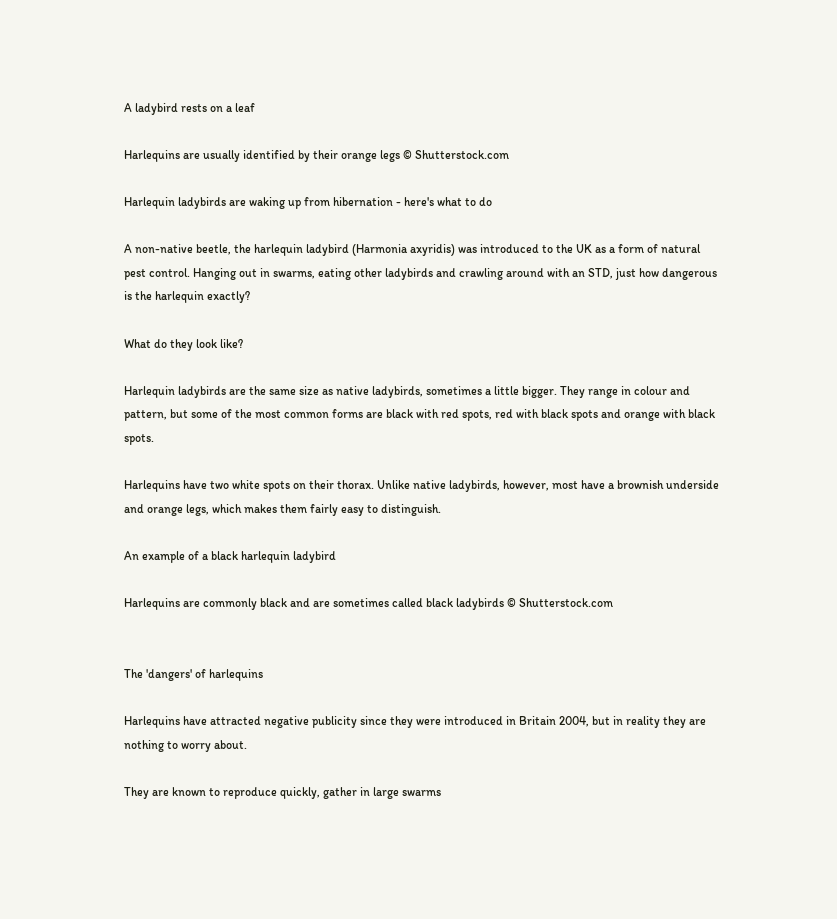A ladybird rests on a leaf

Harlequins are usually identified by their orange legs © Shutterstock.com

Harlequin ladybirds are waking up from hibernation - here's what to do

A non-native beetle, the harlequin ladybird (Harmonia axyridis) was introduced to the UK as a form of natural pest control. Hanging out in swarms, eating other ladybirds and crawling around with an STD, just how dangerous is the harlequin exactly?

What do they look like?

Harlequin ladybirds are the same size as native ladybirds, sometimes a little bigger. They range in colour and pattern, but some of the most common forms are black with red spots, red with black spots and orange with black spots.

Harlequins have two white spots on their thorax. Unlike native ladybirds, however, most have a brownish underside and orange legs, which makes them fairly easy to distinguish.

An example of a black harlequin ladybird

Harlequins are commonly black and are sometimes called black ladybirds © Shutterstock.com


The 'dangers' of harlequins

Harlequins have attracted negative publicity since they were introduced in Britain 2004, but in reality they are nothing to worry about.

They are known to reproduce quickly, gather in large swarms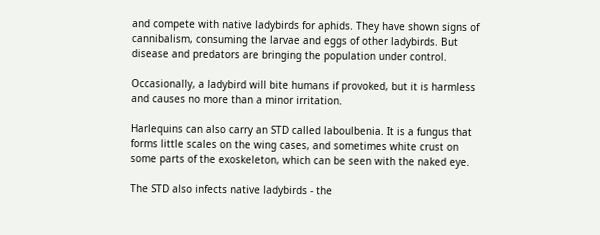and compete with native ladybirds for aphids. They have shown signs of cannibalism, consuming the larvae and eggs of other ladybirds. But disease and predators are bringing the population under control.

Occasionally, a ladybird will bite humans if provoked, but it is harmless and causes no more than a minor irritation.

Harlequins can also carry an STD called laboulbenia. It is a fungus that forms little scales on the wing cases, and sometimes white crust on some parts of the exoskeleton, which can be seen with the naked eye.

The STD also infects native ladybirds - the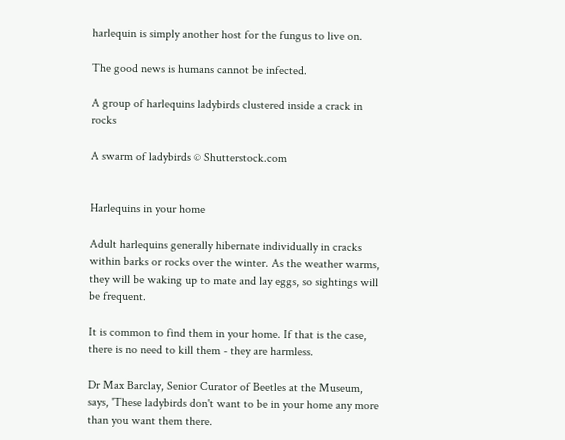harlequin is simply another host for the fungus to live on.

The good news is humans cannot be infected.

A group of harlequins ladybirds clustered inside a crack in rocks

A swarm of ladybirds © Shutterstock.com


Harlequins in your home

Adult harlequins generally hibernate individually in cracks within barks or rocks over the winter. As the weather warms, they will be waking up to mate and lay eggs, so sightings will be frequent.

It is common to find them in your home. If that is the case, there is no need to kill them - they are harmless.

Dr Max Barclay, Senior Curator of Beetles at the Museum, says, 'These ladybirds don't want to be in your home any more than you want them there.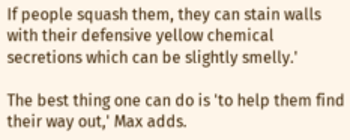If people squash them, they can stain walls with their defensive yellow chemical secretions which can be slightly smelly.'

The best thing one can do is 'to help them find their way out,' Max adds.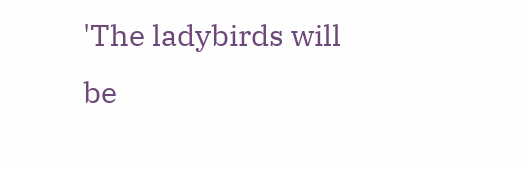'The ladybirds will be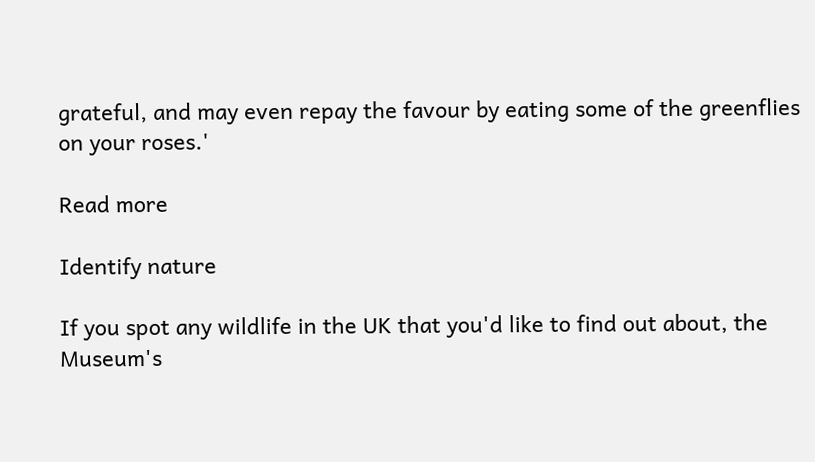grateful, and may even repay the favour by eating some of the greenflies on your roses.'

Read more

Identify nature

If you spot any wildlife in the UK that you'd like to find out about, the Museum's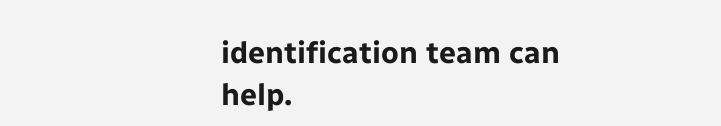identification team can help.